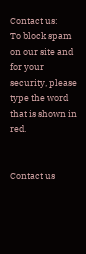Contact us:
To block spam on our site and
for your security, please type the word that is shown in red.


Contact us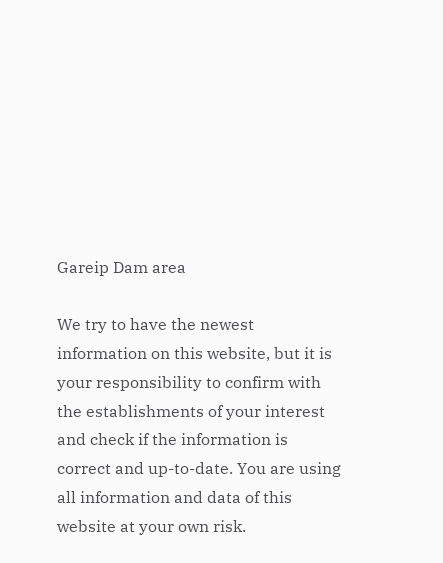Gareip Dam area

We try to have the newest information on this website, but it is your responsibility to confirm with the establishments of your interest and check if the information is
correct and up-to-date. You are using  all information and data of this website at your own risk.